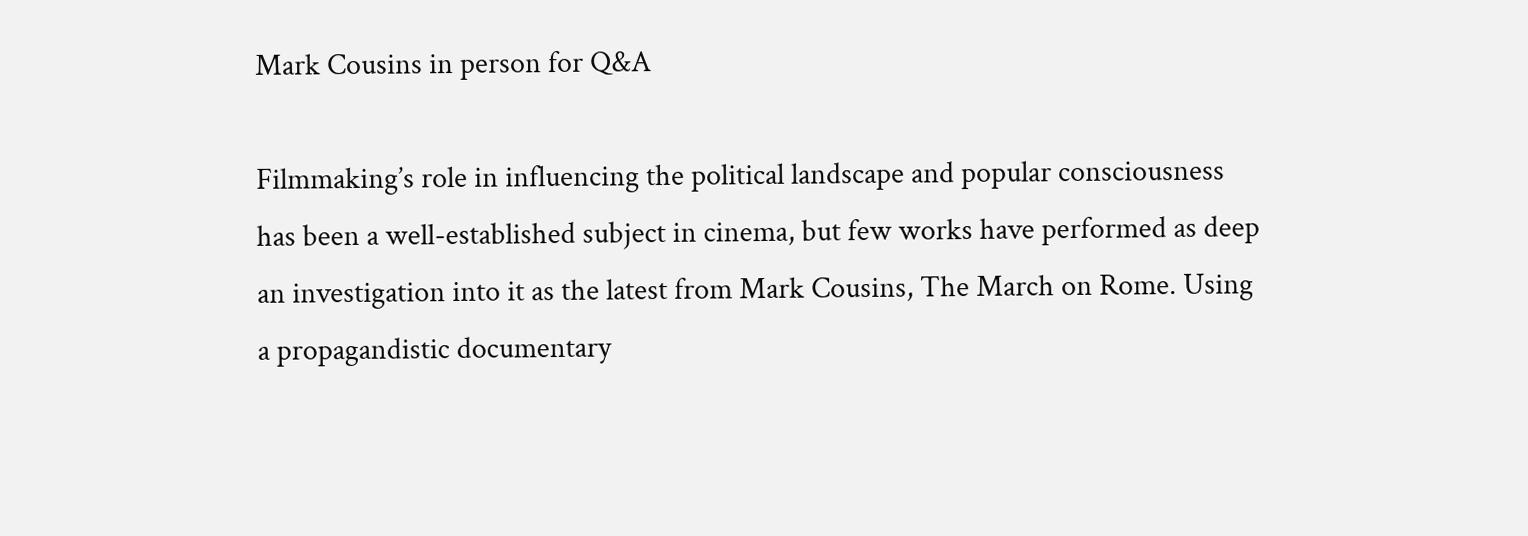Mark Cousins in person for Q&A

Filmmaking’s role in influencing the political landscape and popular consciousness has been a well-established subject in cinema, but few works have performed as deep an investigation into it as the latest from Mark Cousins, The March on Rome. Using a propagandistic documentary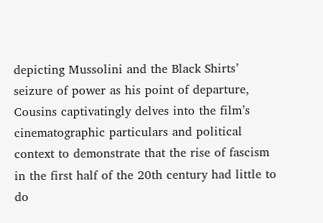depicting Mussolini and the Black Shirts’ seizure of power as his point of departure, Cousins captivatingly delves into the film’s cinematographic particulars and political context to demonstrate that the rise of fascism in the first half of the 20th century had little to do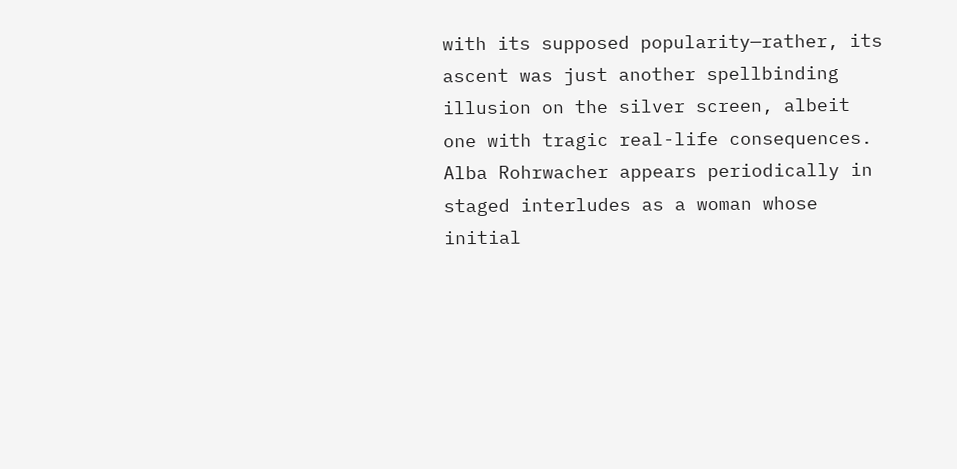with its supposed popularity—rather, its ascent was just another spellbinding illusion on the silver screen, albeit one with tragic real-life consequences. Alba Rohrwacher appears periodically in staged interludes as a woman whose initial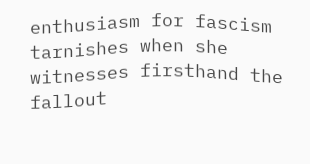enthusiasm for fascism tarnishes when she witnesses firsthand the fallout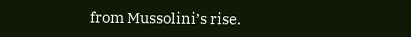from Mussolini’s rise.